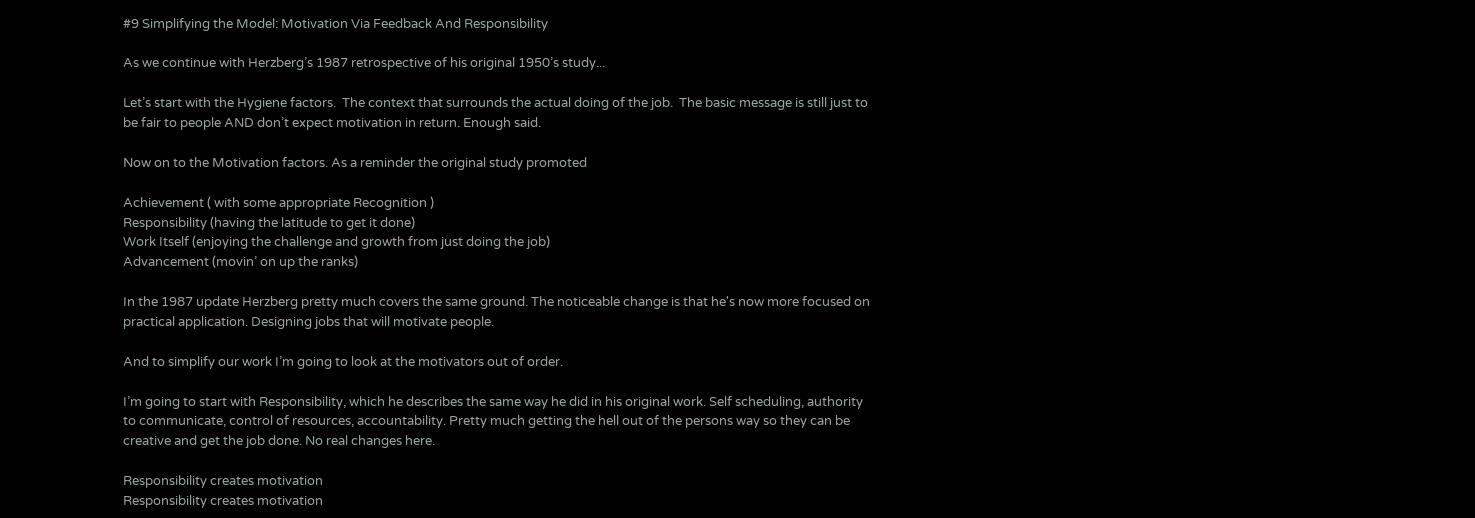#9 Simplifying the Model: Motivation Via Feedback And Responsibility

As we continue with Herzberg’s 1987 retrospective of his original 1950’s study...

Let’s start with the Hygiene factors.  The context that surrounds the actual doing of the job.  The basic message is still just to be fair to people AND don’t expect motivation in return. Enough said.

Now on to the Motivation factors. As a reminder the original study promoted

Achievement ( with some appropriate Recognition )
Responsibility (having the latitude to get it done)
Work Itself (enjoying the challenge and growth from just doing the job)
Advancement (movin’ on up the ranks)

In the 1987 update Herzberg pretty much covers the same ground. The noticeable change is that he's now more focused on practical application. Designing jobs that will motivate people.

And to simplify our work I’m going to look at the motivators out of order.

I’m going to start with Responsibility, which he describes the same way he did in his original work. Self scheduling, authority to communicate, control of resources, accountability. Pretty much getting the hell out of the persons way so they can be creative and get the job done. No real changes here.

Responsibility creates motivation
Responsibility creates motivation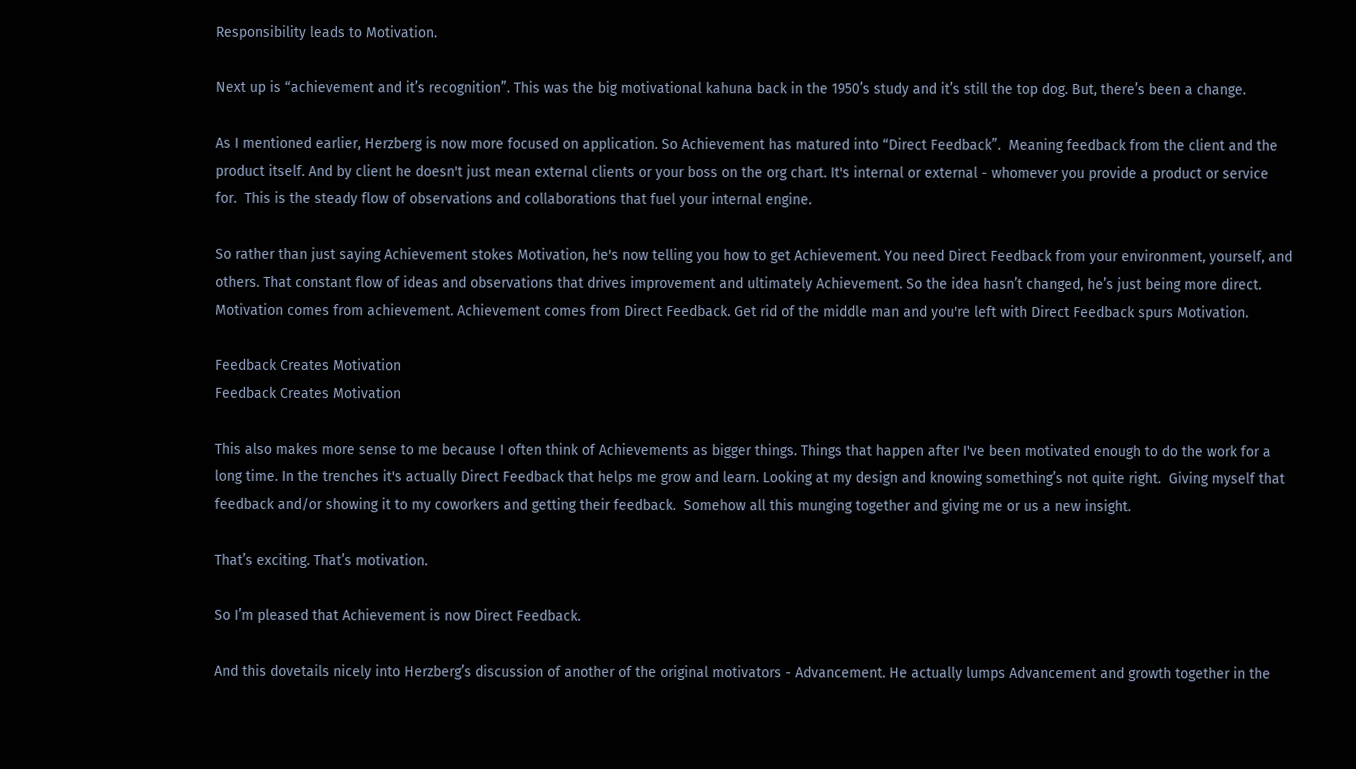Responsibility leads to Motivation.

Next up is “achievement and it’s recognition”. This was the big motivational kahuna back in the 1950’s study and it’s still the top dog. But, there’s been a change.

As I mentioned earlier, Herzberg is now more focused on application. So Achievement has matured into “Direct Feedback”.  Meaning feedback from the client and the product itself. And by client he doesn't just mean external clients or your boss on the org chart. It's internal or external - whomever you provide a product or service for.  This is the steady flow of observations and collaborations that fuel your internal engine.

So rather than just saying Achievement stokes Motivation, he's now telling you how to get Achievement. You need Direct Feedback from your environment, yourself, and others. That constant flow of ideas and observations that drives improvement and ultimately Achievement. So the idea hasn’t changed, he’s just being more direct. Motivation comes from achievement. Achievement comes from Direct Feedback. Get rid of the middle man and you're left with Direct Feedback spurs Motivation.

Feedback Creates Motivation
Feedback Creates Motivation

This also makes more sense to me because I often think of Achievements as bigger things. Things that happen after I've been motivated enough to do the work for a long time. In the trenches it's actually Direct Feedback that helps me grow and learn. Looking at my design and knowing something’s not quite right.  Giving myself that feedback and/or showing it to my coworkers and getting their feedback.  Somehow all this munging together and giving me or us a new insight.

That’s exciting. That’s motivation.

So I’m pleased that Achievement is now Direct Feedback.

And this dovetails nicely into Herzberg’s discussion of another of the original motivators - Advancement. He actually lumps Advancement and growth together in the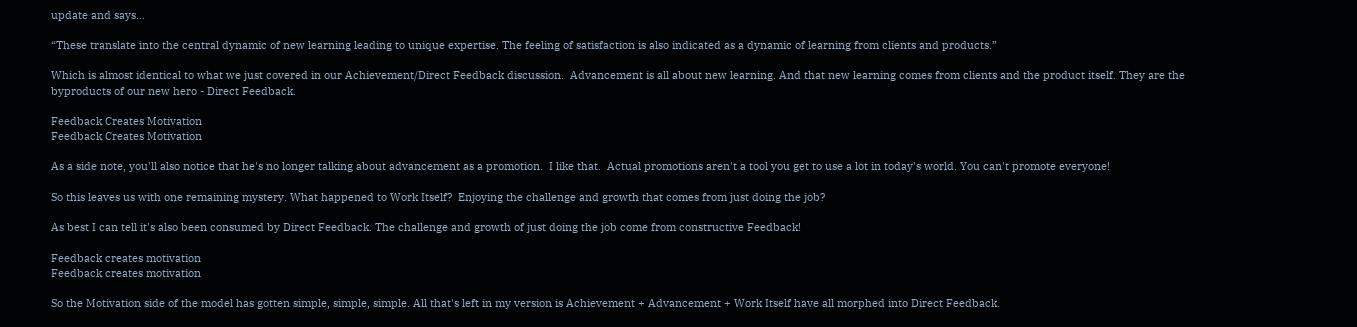update and says…

“These translate into the central dynamic of new learning leading to unique expertise. The feeling of satisfaction is also indicated as a dynamic of learning from clients and products.”

Which is almost identical to what we just covered in our Achievement/Direct Feedback discussion.  Advancement is all about new learning. And that new learning comes from clients and the product itself. They are the byproducts of our new hero - Direct Feedback.

Feedback Creates Motivation
Feedback Creates Motivation

As a side note, you'll also notice that he's no longer talking about advancement as a promotion.  I like that.  Actual promotions aren't a tool you get to use a lot in today's world. You can't promote everyone!

So this leaves us with one remaining mystery. What happened to Work Itself?  Enjoying the challenge and growth that comes from just doing the job?

As best I can tell it's also been consumed by Direct Feedback. The challenge and growth of just doing the job come from constructive Feedback!

Feedback creates motivation
Feedback creates motivation

So the Motivation side of the model has gotten simple, simple, simple. All that's left in my version is Achievement + Advancement + Work Itself have all morphed into Direct Feedback.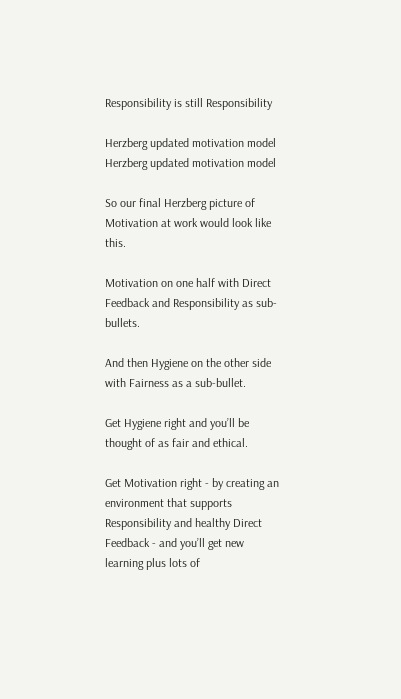Responsibility is still Responsibility

Herzberg updated motivation model
Herzberg updated motivation model

So our final Herzberg picture of Motivation at work would look like this.

Motivation on one half with Direct Feedback and Responsibility as sub-bullets.

And then Hygiene on the other side with Fairness as a sub-bullet.

Get Hygiene right and you’ll be thought of as fair and ethical.

Get Motivation right - by creating an environment that supports Responsibility and healthy Direct Feedback - and you’ll get new learning plus lots of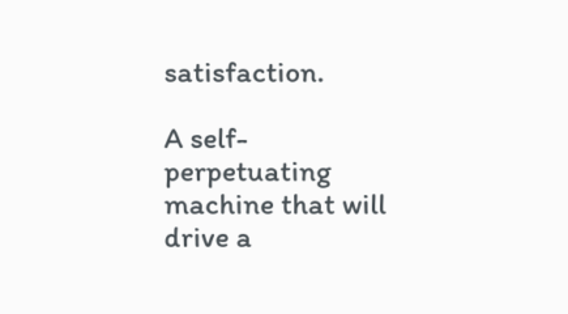satisfaction.

A self-perpetuating machine that will drive a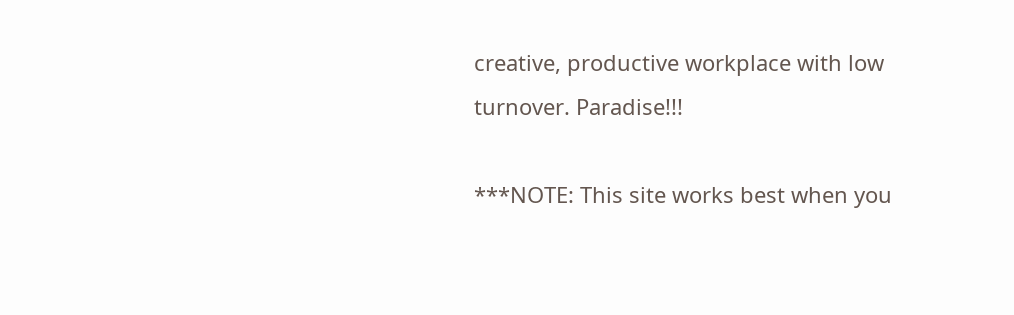creative, productive workplace with low turnover. Paradise!!!

***NOTE: This site works best when you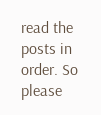read the posts in order. So please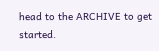head to the ARCHIVE to get started.